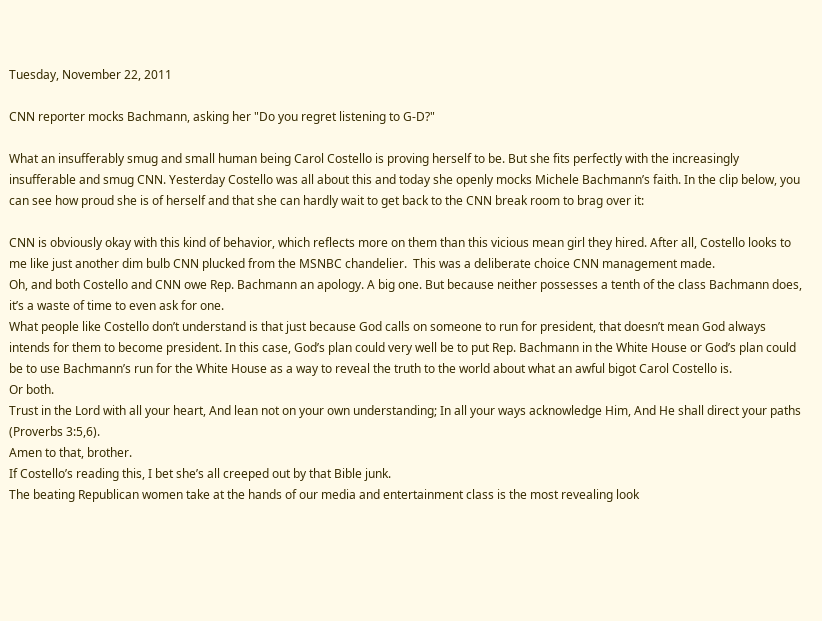Tuesday, November 22, 2011

CNN reporter mocks Bachmann, asking her "Do you regret listening to G-D?"

What an insufferably smug and small human being Carol Costello is proving herself to be. But she fits perfectly with the increasingly insufferable and smug CNN. Yesterday Costello was all about this and today she openly mocks Michele Bachmann’s faith. In the clip below, you can see how proud she is of herself and that she can hardly wait to get back to the CNN break room to brag over it:

CNN is obviously okay with this kind of behavior, which reflects more on them than this vicious mean girl they hired. After all, Costello looks to me like just another dim bulb CNN plucked from the MSNBC chandelier.  This was a deliberate choice CNN management made.
Oh, and both Costello and CNN owe Rep. Bachmann an apology. A big one. But because neither possesses a tenth of the class Bachmann does, it’s a waste of time to even ask for one.
What people like Costello don’t understand is that just because God calls on someone to run for president, that doesn’t mean God always intends for them to become president. In this case, God’s plan could very well be to put Rep. Bachmann in the White House or God’s plan could be to use Bachmann’s run for the White House as a way to reveal the truth to the world about what an awful bigot Carol Costello is.
Or both.
Trust in the Lord with all your heart, And lean not on your own understanding; In all your ways acknowledge Him, And He shall direct your paths (Proverbs 3:5,6).
Amen to that, brother.
If Costello’s reading this, I bet she’s all creeped out by that Bible junk.
The beating Republican women take at the hands of our media and entertainment class is the most revealing look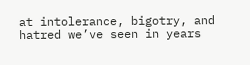at intolerance, bigotry, and hatred we’ve seen in years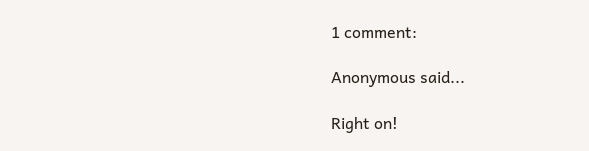1 comment:

Anonymous said...

Right on!